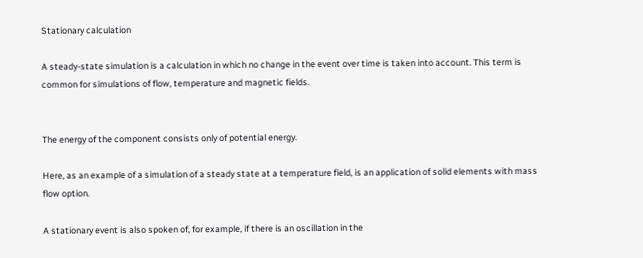Stationary calculation

A steady-state simulation is a calculation in which no change in the event over time is taken into account. This term is common for simulations of flow, temperature and magnetic fields.


The energy of the component consists only of potential energy.

Here, as an example of a simulation of a steady state at a temperature field, is an application of solid elements with mass flow option.

A stationary event is also spoken of, for example, if there is an oscillation in the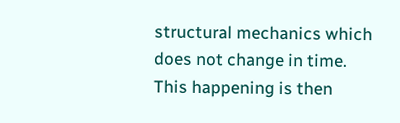structural mechanics which does not change in time. This happening is then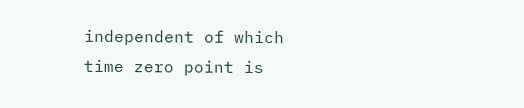independent of which time zero point is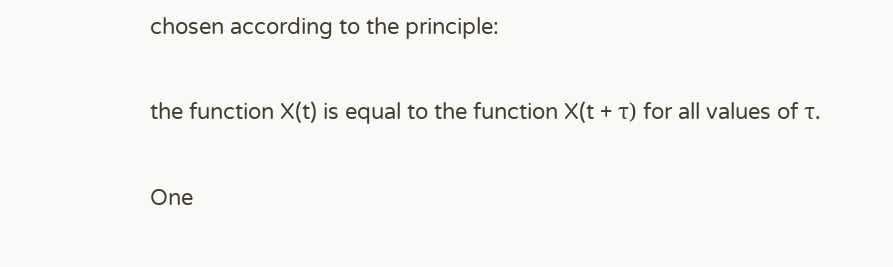chosen according to the principle:

the function X(t) is equal to the function X(t + τ) for all values of τ.

One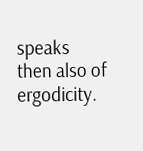speaks then also of ergodicity.